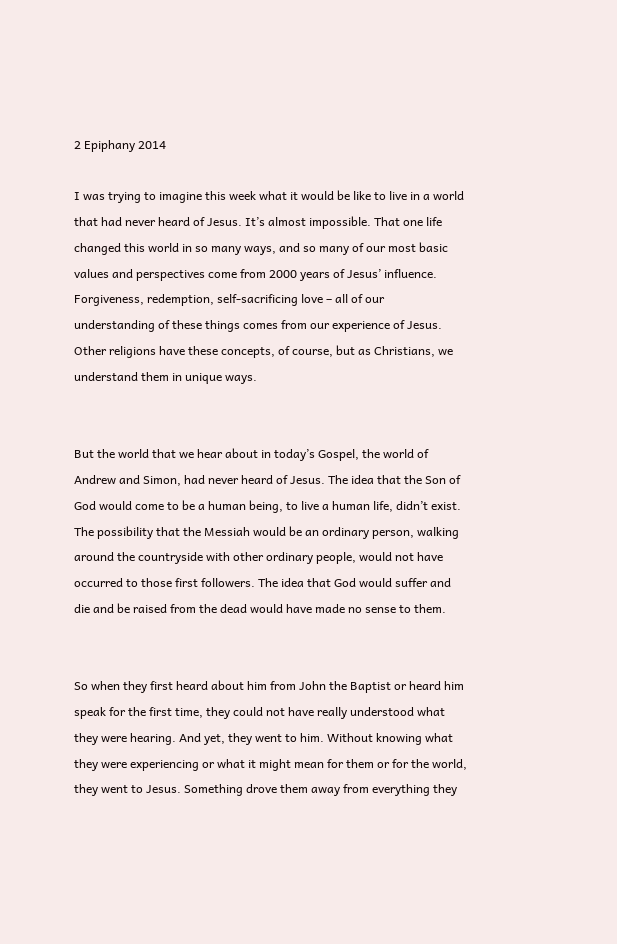2 Epiphany 2014

I was trying to imagine this week what it would be like to live in a world that had never heard of Jesus. It’s almost impossible. That one life changed this world in so many ways, and so many of our most basic values and perspectives come from 2000 years of Jesus’ influence. Forgiveness, redemption, self-sacrificing love – all of our understanding of these things comes from our experience of Jesus. Other religions have these concepts, of course, but as Christians, we understand them in unique ways.


But the world that we hear about in today’s Gospel, the world of Andrew and Simon, had never heard of Jesus. The idea that the Son of God would come to be a human being, to live a human life, didn’t exist. The possibility that the Messiah would be an ordinary person, walking around the countryside with other ordinary people, would not have occurred to those first followers. The idea that God would suffer and die and be raised from the dead would have made no sense to them.


So when they first heard about him from John the Baptist or heard him speak for the first time, they could not have really understood what they were hearing. And yet, they went to him. Without knowing what they were experiencing or what it might mean for them or for the world, they went to Jesus. Something drove them away from everything they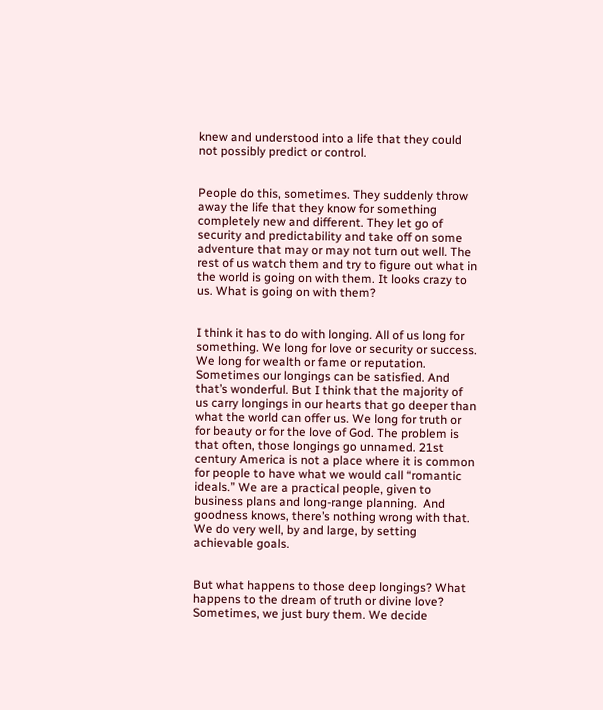knew and understood into a life that they could not possibly predict or control.


People do this, sometimes. They suddenly throw away the life that they know for something completely new and different. They let go of security and predictability and take off on some adventure that may or may not turn out well. The rest of us watch them and try to figure out what in the world is going on with them. It looks crazy to us. What is going on with them?


I think it has to do with longing. All of us long for something. We long for love or security or success. We long for wealth or fame or reputation. Sometimes our longings can be satisfied. And that’s wonderful. But I think that the majority of us carry longings in our hearts that go deeper than what the world can offer us. We long for truth or for beauty or for the love of God. The problem is that often, those longings go unnamed. 21st century America is not a place where it is common for people to have what we would call “romantic ideals.” We are a practical people, given to business plans and long-range planning.  And goodness knows, there’s nothing wrong with that. We do very well, by and large, by setting achievable goals.


But what happens to those deep longings? What happens to the dream of truth or divine love? Sometimes, we just bury them. We decide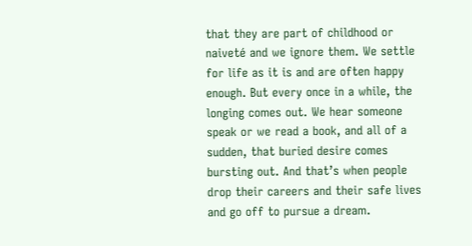that they are part of childhood or naiveté and we ignore them. We settle for life as it is and are often happy enough. But every once in a while, the longing comes out. We hear someone speak or we read a book, and all of a sudden, that buried desire comes bursting out. And that’s when people drop their careers and their safe lives and go off to pursue a dream.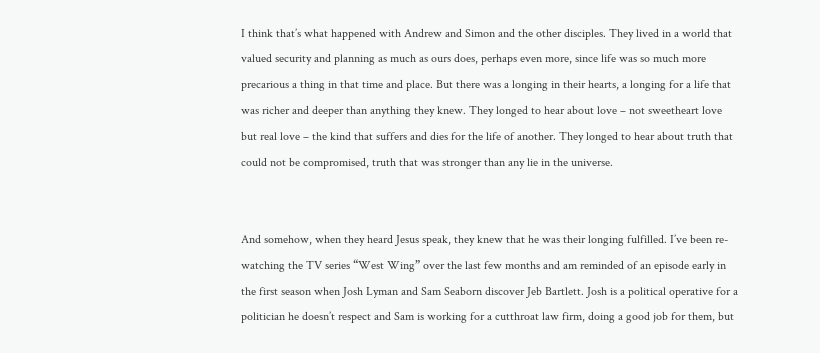I think that’s what happened with Andrew and Simon and the other disciples. They lived in a world that valued security and planning as much as ours does, perhaps even more, since life was so much more precarious a thing in that time and place. But there was a longing in their hearts, a longing for a life that was richer and deeper than anything they knew. They longed to hear about love – not sweetheart love but real love – the kind that suffers and dies for the life of another. They longed to hear about truth that could not be compromised, truth that was stronger than any lie in the universe.


And somehow, when they heard Jesus speak, they knew that he was their longing fulfilled. I’ve been re-watching the TV series “West Wing” over the last few months and am reminded of an episode early in the first season when Josh Lyman and Sam Seaborn discover Jeb Bartlett. Josh is a political operative for a politician he doesn’t respect and Sam is working for a cutthroat law firm, doing a good job for them, but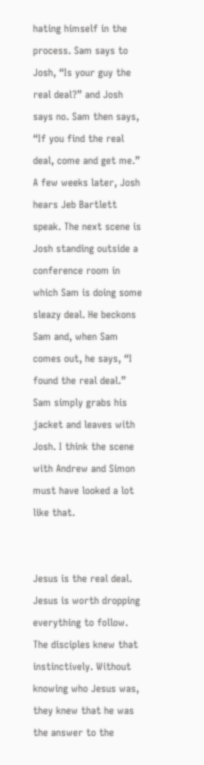hating himself in the process. Sam says to Josh, “Is your guy the real deal?” and Josh says no. Sam then says, “If you find the real deal, come and get me.” A few weeks later, Josh hears Jeb Bartlett speak. The next scene is Josh standing outside a conference room in which Sam is doing some sleazy deal. He beckons Sam and, when Sam comes out, he says, “I found the real deal.” Sam simply grabs his jacket and leaves with Josh. I think the scene with Andrew and Simon must have looked a lot like that.


Jesus is the real deal. Jesus is worth dropping everything to follow. The disciples knew that instinctively. Without knowing who Jesus was, they knew that he was the answer to the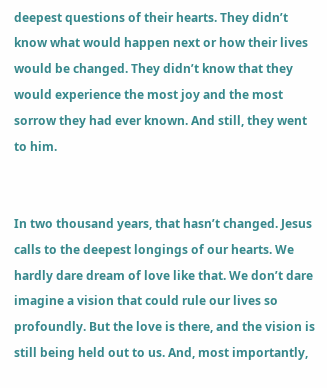deepest questions of their hearts. They didn’t know what would happen next or how their lives would be changed. They didn’t know that they would experience the most joy and the most sorrow they had ever known. And still, they went to him.


In two thousand years, that hasn’t changed. Jesus calls to the deepest longings of our hearts. We hardly dare dream of love like that. We don’t dare imagine a vision that could rule our lives so profoundly. But the love is there, and the vision is still being held out to us. And, most importantly,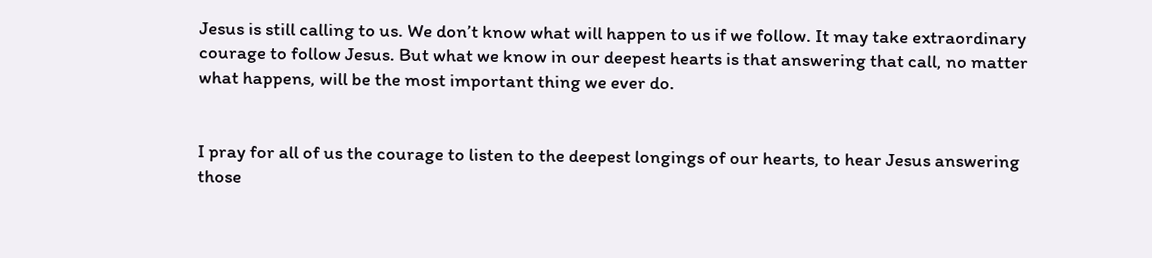Jesus is still calling to us. We don’t know what will happen to us if we follow. It may take extraordinary courage to follow Jesus. But what we know in our deepest hearts is that answering that call, no matter what happens, will be the most important thing we ever do.


I pray for all of us the courage to listen to the deepest longings of our hearts, to hear Jesus answering those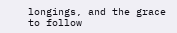longings, and the grace to follow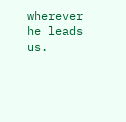wherever he leads us.